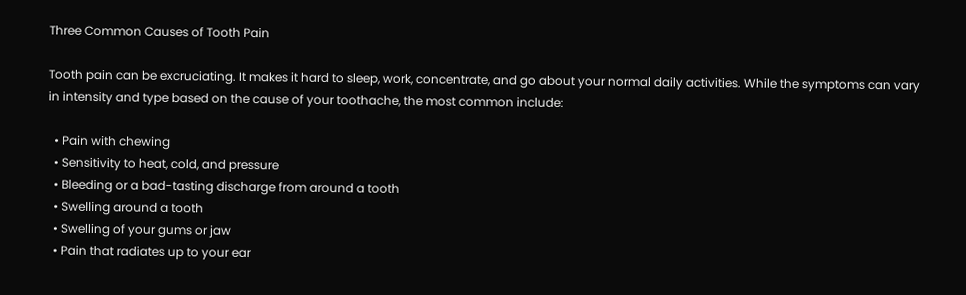Three Common Causes of Tooth Pain

Tooth pain can be excruciating. It makes it hard to sleep, work, concentrate, and go about your normal daily activities. While the symptoms can vary in intensity and type based on the cause of your toothache, the most common include:

  • Pain with chewing
  • Sensitivity to heat, cold, and pressure
  • Bleeding or a bad-tasting discharge from around a tooth
  • Swelling around a tooth
  • Swelling of your gums or jaw
  • Pain that radiates up to your ear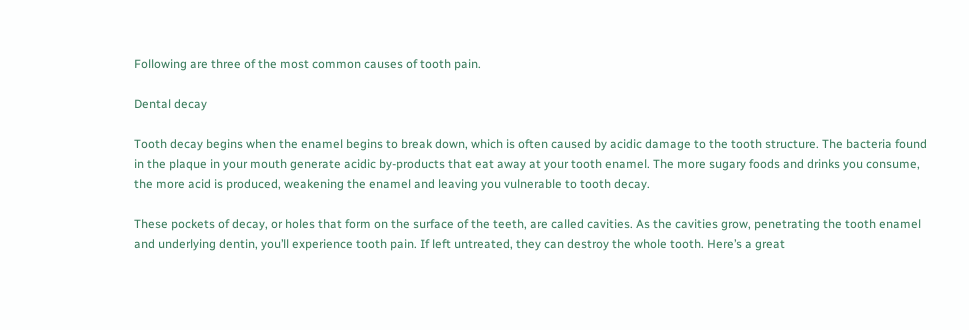Following are three of the most common causes of tooth pain.

Dental decay

Tooth decay begins when the enamel begins to break down, which is often caused by acidic damage to the tooth structure. The bacteria found in the plaque in your mouth generate acidic by-products that eat away at your tooth enamel. The more sugary foods and drinks you consume, the more acid is produced, weakening the enamel and leaving you vulnerable to tooth decay.

These pockets of decay, or holes that form on the surface of the teeth, are called cavities. As the cavities grow, penetrating the tooth enamel and underlying dentin, you’ll experience tooth pain. If left untreated, they can destroy the whole tooth. Here’s a great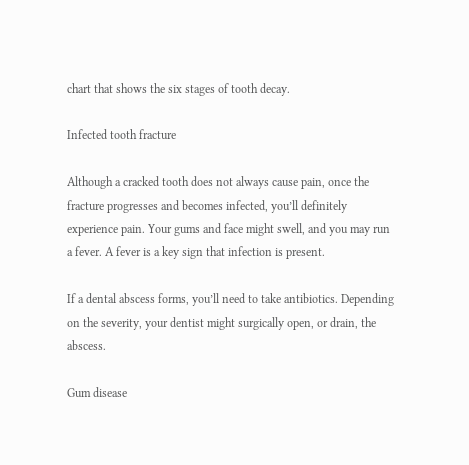chart that shows the six stages of tooth decay.

Infected tooth fracture

Although a cracked tooth does not always cause pain, once the fracture progresses and becomes infected, you’ll definitely experience pain. Your gums and face might swell, and you may run a fever. A fever is a key sign that infection is present.

If a dental abscess forms, you’ll need to take antibiotics. Depending on the severity, your dentist might surgically open, or drain, the abscess.

Gum disease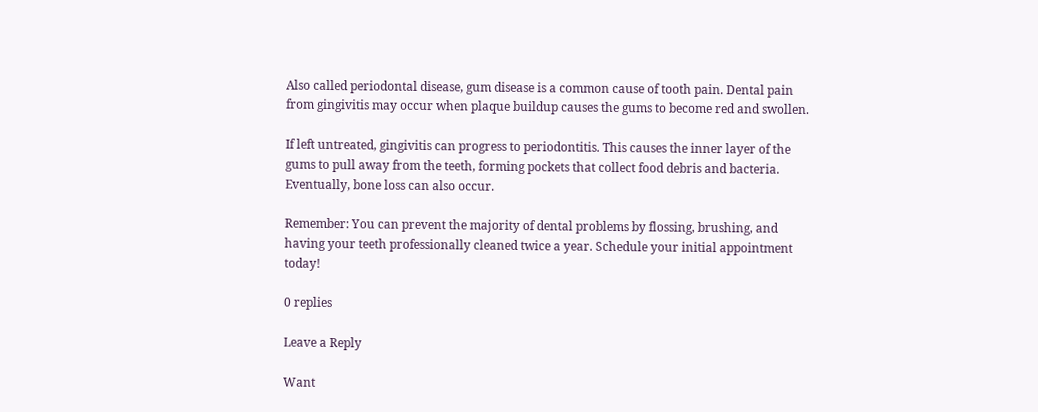Also called periodontal disease, gum disease is a common cause of tooth pain. Dental pain from gingivitis may occur when plaque buildup causes the gums to become red and swollen.

If left untreated, gingivitis can progress to periodontitis. This causes the inner layer of the gums to pull away from the teeth, forming pockets that collect food debris and bacteria. Eventually, bone loss can also occur.

Remember: You can prevent the majority of dental problems by flossing, brushing, and having your teeth professionally cleaned twice a year. Schedule your initial appointment today!

0 replies

Leave a Reply

Want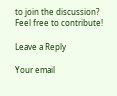to join the discussion?
Feel free to contribute!

Leave a Reply

Your email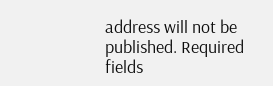address will not be published. Required fields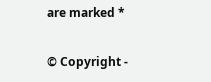are marked *

© Copyright -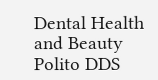Dental Health and Beauty Polito DDS